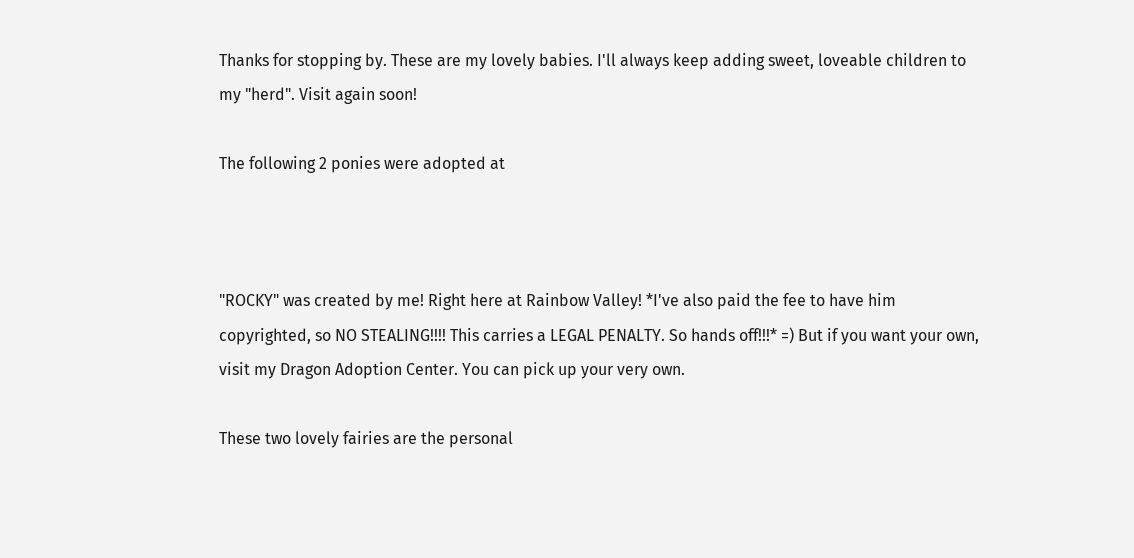Thanks for stopping by. These are my lovely babies. I'll always keep adding sweet, loveable children to my "herd". Visit again soon!

The following 2 ponies were adopted at



"ROCKY" was created by me! Right here at Rainbow Valley! *I've also paid the fee to have him copyrighted, so NO STEALING!!!! This carries a LEGAL PENALTY. So hands off!!!* =) But if you want your own, visit my Dragon Adoption Center. You can pick up your very own.

These two lovely fairies are the personal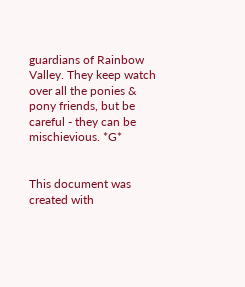guardians of Rainbow Valley. They keep watch over all the ponies & pony friends, but be careful - they can be mischievious. *G*


This document was created with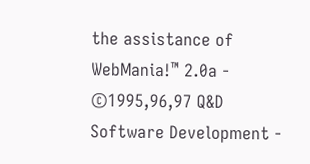the assistance of
WebMania!™ 2.0a - ©1995,96,97 Q&D Software Development -